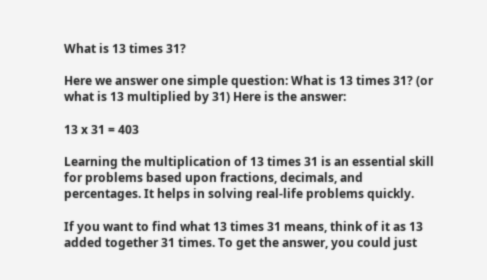What is 13 times 31?

Here we answer one simple question: What is 13 times 31? (or what is 13 multiplied by 31) Here is the answer:

13 x 31 = 403

Learning the multiplication of 13 times 31 is an essential skill for problems based upon fractions, decimals, and percentages. It helps in solving real-life problems quickly.

If you want to find what 13 times 31 means, think of it as 13 added together 31 times. To get the answer, you could just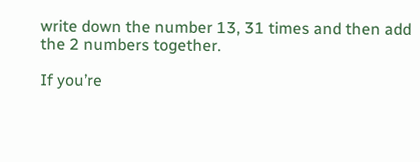write down the number 13, 31 times and then add the 2 numbers together.

If you’re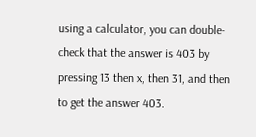using a calculator, you can double-check that the answer is 403 by pressing 13 then x, then 31, and then to get the answer 403.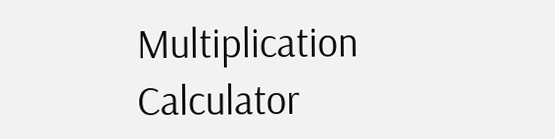Multiplication Calculator